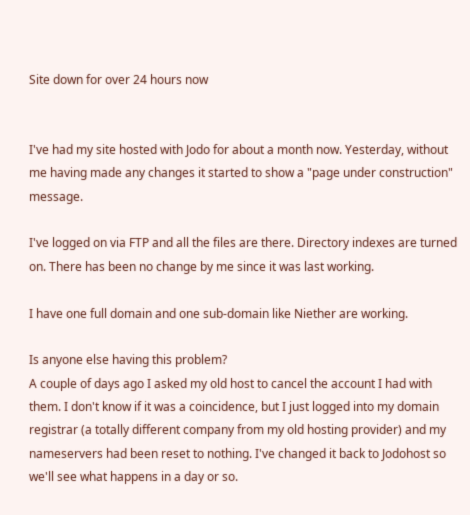Site down for over 24 hours now


I've had my site hosted with Jodo for about a month now. Yesterday, without me having made any changes it started to show a "page under construction" message.

I've logged on via FTP and all the files are there. Directory indexes are turned on. There has been no change by me since it was last working.

I have one full domain and one sub-domain like Niether are working.

Is anyone else having this problem?
A couple of days ago I asked my old host to cancel the account I had with them. I don't know if it was a coincidence, but I just logged into my domain registrar (a totally different company from my old hosting provider) and my nameservers had been reset to nothing. I've changed it back to Jodohost so we'll see what happens in a day or so.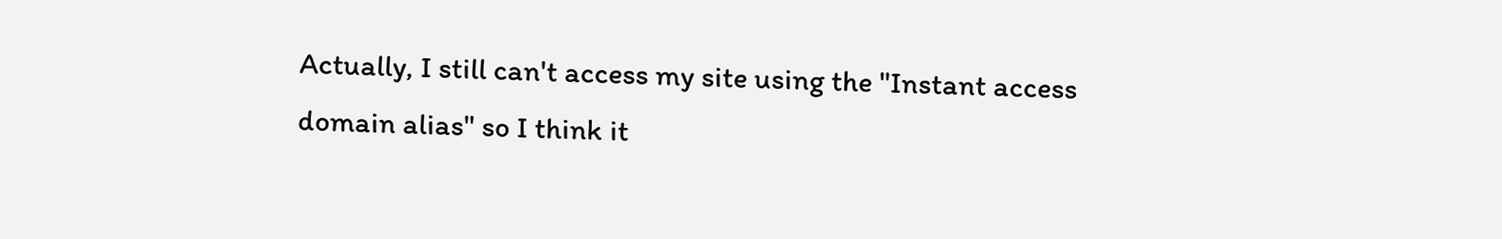Actually, I still can't access my site using the "Instant access domain alias" so I think it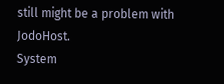still might be a problem with JodoHost.
System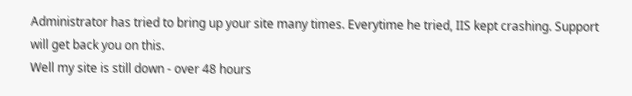Administrator has tried to bring up your site many times. Everytime he tried, IIS kept crashing. Support will get back you on this.
Well my site is still down - over 48 hours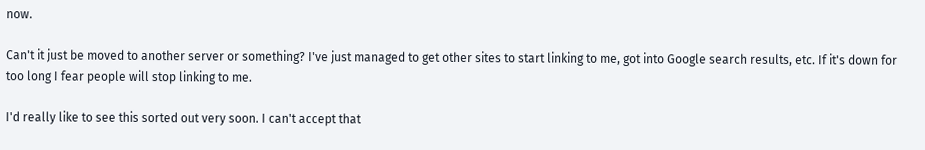now.

Can't it just be moved to another server or something? I've just managed to get other sites to start linking to me, got into Google search results, etc. If it's down for too long I fear people will stop linking to me.

I'd really like to see this sorted out very soon. I can't accept that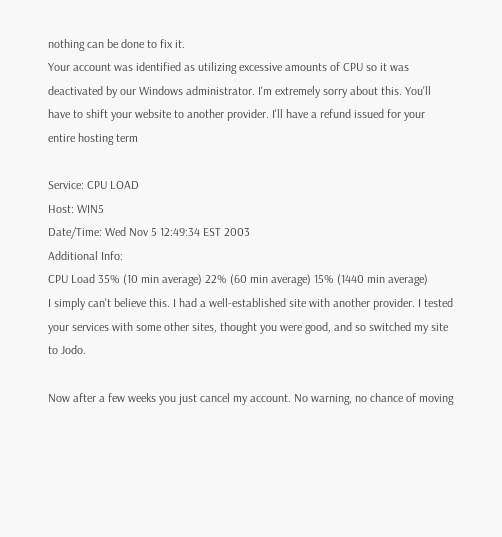nothing can be done to fix it.
Your account was identified as utilizing excessive amounts of CPU so it was deactivated by our Windows administrator. I'm extremely sorry about this. You'll have to shift your website to another provider. I'll have a refund issued for your entire hosting term

Service: CPU LOAD
Host: WIN5
Date/Time: Wed Nov 5 12:49:34 EST 2003
Additional Info:
CPU Load 35% (10 min average) 22% (60 min average) 15% (1440 min average)
I simply can't believe this. I had a well-established site with another provider. I tested your services with some other sites, thought you were good, and so switched my site to Jodo.

Now after a few weeks you just cancel my account. No warning, no chance of moving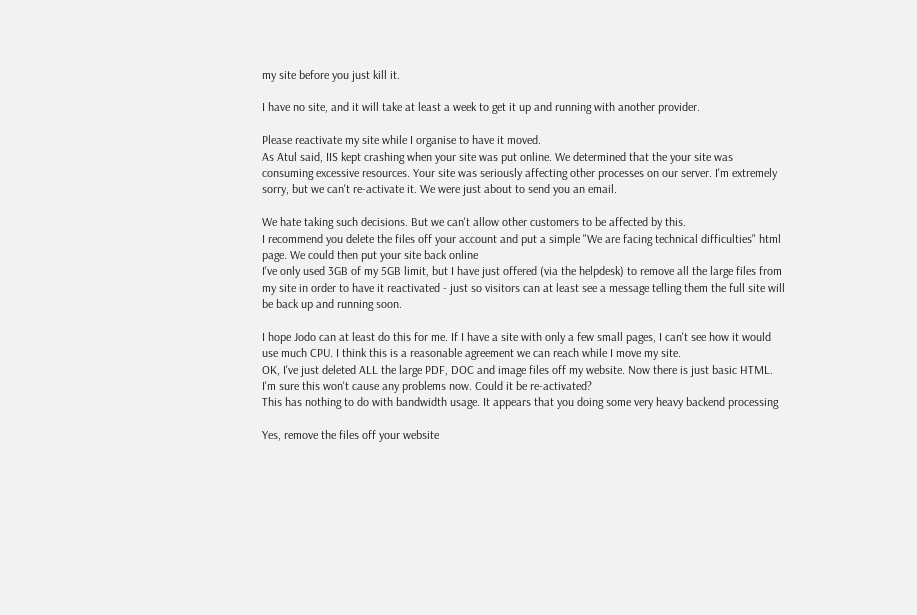my site before you just kill it.

I have no site, and it will take at least a week to get it up and running with another provider.

Please reactivate my site while I organise to have it moved.
As Atul said, IIS kept crashing when your site was put online. We determined that the your site was consuming excessive resources. Your site was seriously affecting other processes on our server. I'm extremely sorry, but we can't re-activate it. We were just about to send you an email.

We hate taking such decisions. But we can't allow other customers to be affected by this.
I recommend you delete the files off your account and put a simple "We are facing technical difficulties" html page. We could then put your site back online
I've only used 3GB of my 5GB limit, but I have just offered (via the helpdesk) to remove all the large files from my site in order to have it reactivated - just so visitors can at least see a message telling them the full site will be back up and running soon.

I hope Jodo can at least do this for me. If I have a site with only a few small pages, I can't see how it would use much CPU. I think this is a reasonable agreement we can reach while I move my site.
OK, I've just deleted ALL the large PDF, DOC and image files off my website. Now there is just basic HTML. I'm sure this won't cause any problems now. Could it be re-activated?
This has nothing to do with bandwidth usage. It appears that you doing some very heavy backend processing

Yes, remove the files off your website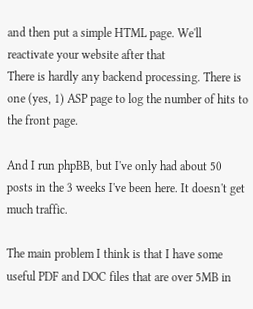and then put a simple HTML page. We'll reactivate your website after that
There is hardly any backend processing. There is one (yes, 1) ASP page to log the number of hits to the front page.

And I run phpBB, but I've only had about 50 posts in the 3 weeks I've been here. It doesn't get much traffic.

The main problem I think is that I have some useful PDF and DOC files that are over 5MB in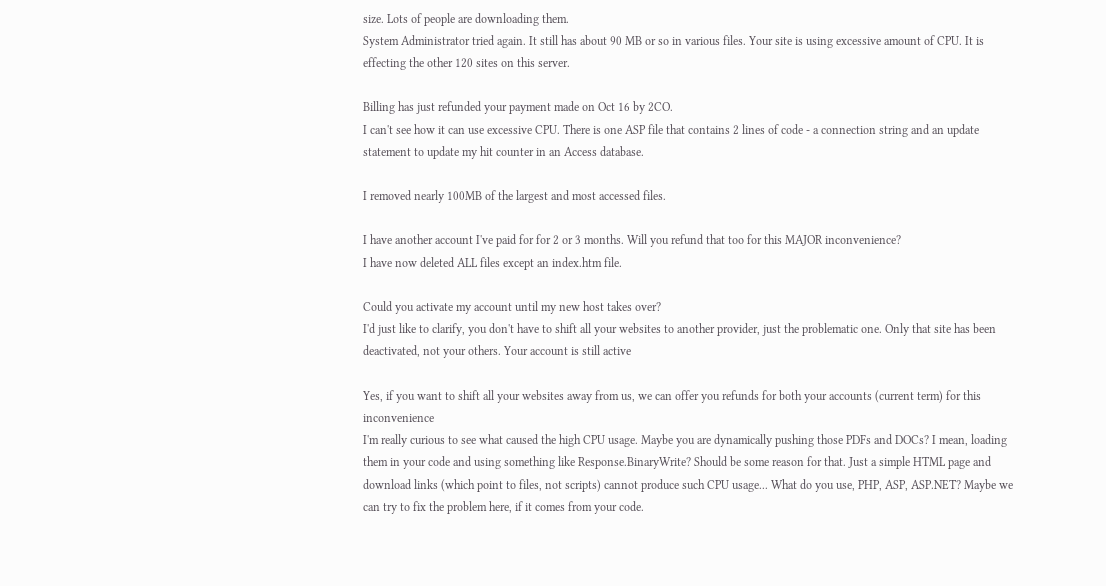size. Lots of people are downloading them.
System Administrator tried again. It still has about 90 MB or so in various files. Your site is using excessive amount of CPU. It is effecting the other 120 sites on this server.

Billing has just refunded your payment made on Oct 16 by 2CO.
I can't see how it can use excessive CPU. There is one ASP file that contains 2 lines of code - a connection string and an update statement to update my hit counter in an Access database.

I removed nearly 100MB of the largest and most accessed files.

I have another account I've paid for for 2 or 3 months. Will you refund that too for this MAJOR inconvenience?
I have now deleted ALL files except an index.htm file.

Could you activate my account until my new host takes over?
I'd just like to clarify, you don't have to shift all your websites to another provider, just the problematic one. Only that site has been deactivated, not your others. Your account is still active

Yes, if you want to shift all your websites away from us, we can offer you refunds for both your accounts (current term) for this inconvenience
I'm really curious to see what caused the high CPU usage. Maybe you are dynamically pushing those PDFs and DOCs? I mean, loading them in your code and using something like Response.BinaryWrite? Should be some reason for that. Just a simple HTML page and download links (which point to files, not scripts) cannot produce such CPU usage... What do you use, PHP, ASP, ASP.NET? Maybe we can try to fix the problem here, if it comes from your code.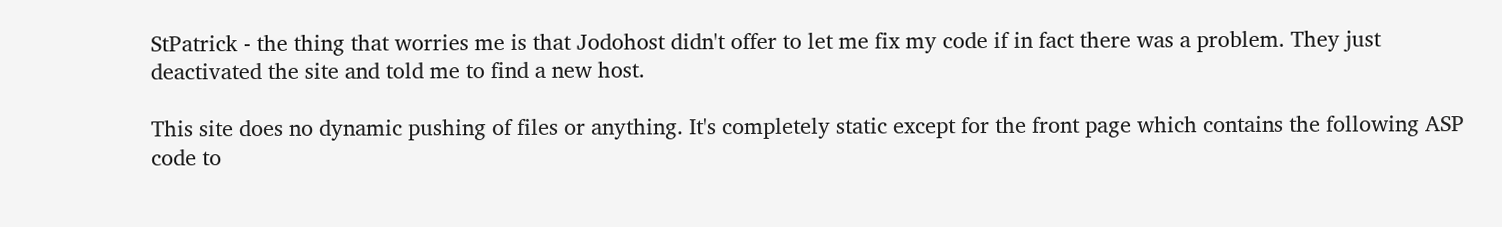StPatrick - the thing that worries me is that Jodohost didn't offer to let me fix my code if in fact there was a problem. They just deactivated the site and told me to find a new host.

This site does no dynamic pushing of files or anything. It's completely static except for the front page which contains the following ASP code to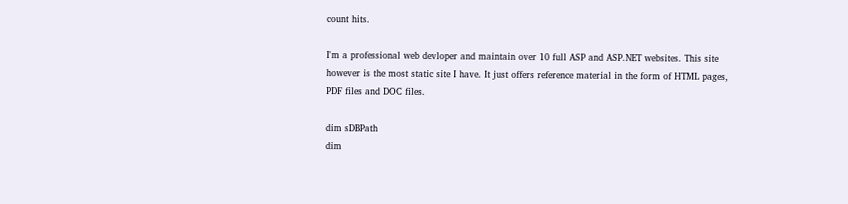count hits.

I'm a professional web devloper and maintain over 10 full ASP and ASP.NET websites. This site however is the most static site I have. It just offers reference material in the form of HTML pages, PDF files and DOC files.

dim sDBPath
dim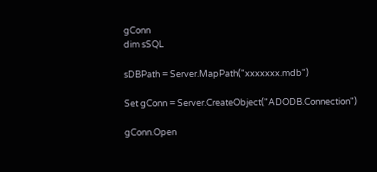gConn
dim sSQL

sDBPath = Server.MapPath("xxxxxxx.mdb")

Set gConn = Server.CreateObject("ADODB.Connection")

gConn.Open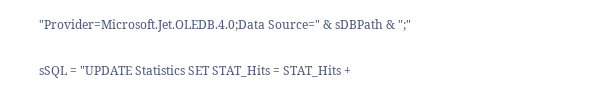"Provider=Microsoft.Jet.OLEDB.4.0;Data Source=" & sDBPath & ";"

sSQL = "UPDATE Statistics SET STAT_Hits = STAT_Hits +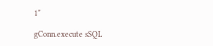1"

gConn.execute sSQL